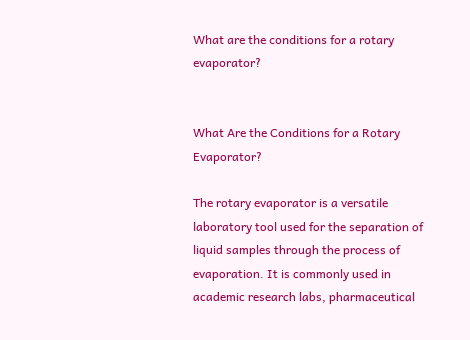What are the conditions for a rotary evaporator?


What Are the Conditions for a Rotary Evaporator?

The rotary evaporator is a versatile laboratory tool used for the separation of liquid samples through the process of evaporation. It is commonly used in academic research labs, pharmaceutical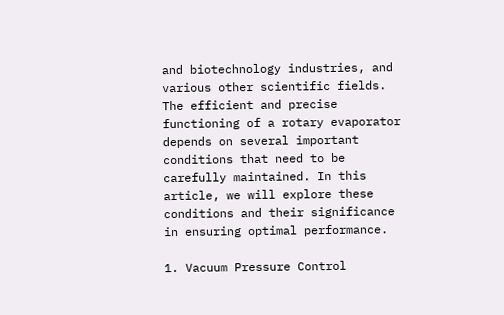and biotechnology industries, and various other scientific fields. The efficient and precise functioning of a rotary evaporator depends on several important conditions that need to be carefully maintained. In this article, we will explore these conditions and their significance in ensuring optimal performance.

1. Vacuum Pressure Control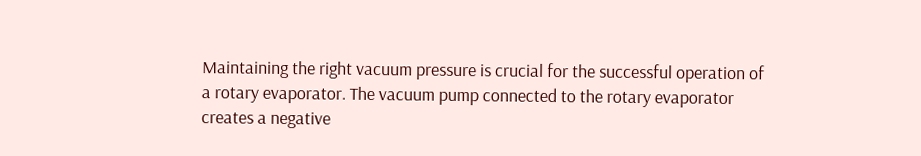Maintaining the right vacuum pressure is crucial for the successful operation of a rotary evaporator. The vacuum pump connected to the rotary evaporator creates a negative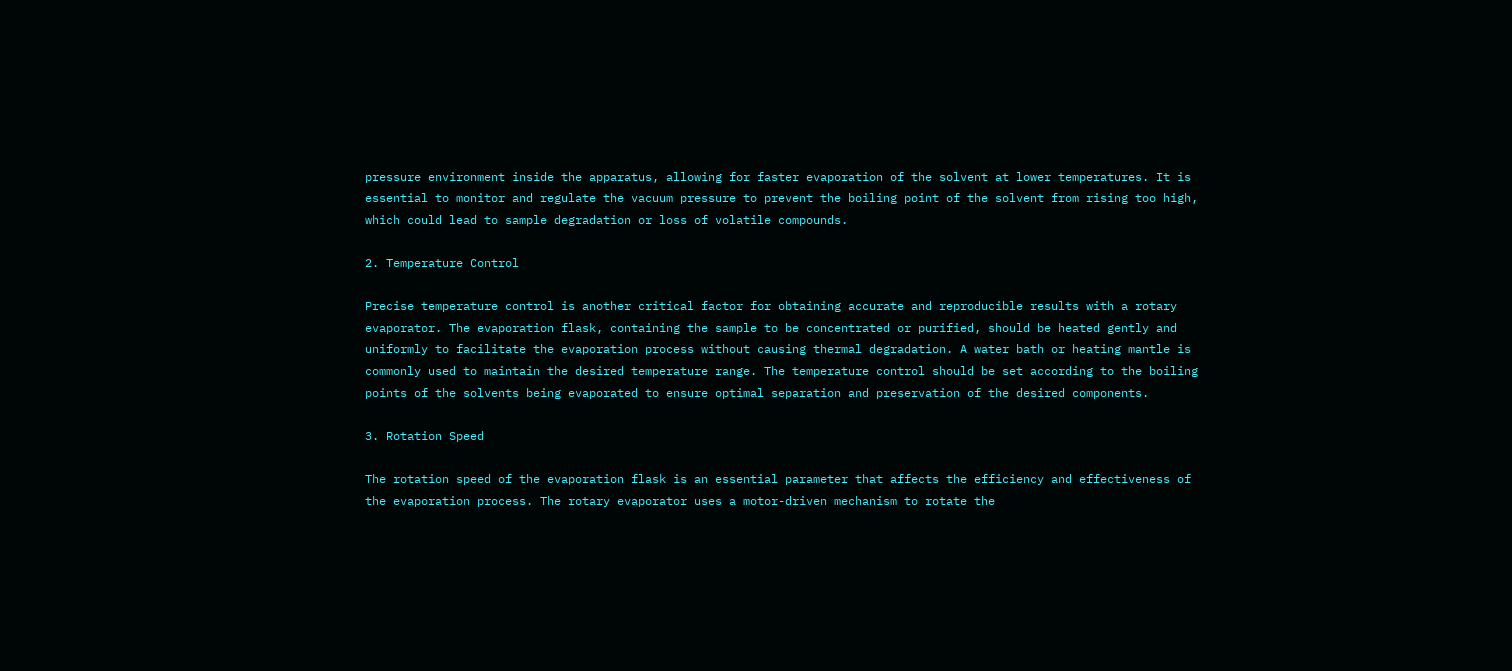pressure environment inside the apparatus, allowing for faster evaporation of the solvent at lower temperatures. It is essential to monitor and regulate the vacuum pressure to prevent the boiling point of the solvent from rising too high, which could lead to sample degradation or loss of volatile compounds.

2. Temperature Control

Precise temperature control is another critical factor for obtaining accurate and reproducible results with a rotary evaporator. The evaporation flask, containing the sample to be concentrated or purified, should be heated gently and uniformly to facilitate the evaporation process without causing thermal degradation. A water bath or heating mantle is commonly used to maintain the desired temperature range. The temperature control should be set according to the boiling points of the solvents being evaporated to ensure optimal separation and preservation of the desired components.

3. Rotation Speed

The rotation speed of the evaporation flask is an essential parameter that affects the efficiency and effectiveness of the evaporation process. The rotary evaporator uses a motor-driven mechanism to rotate the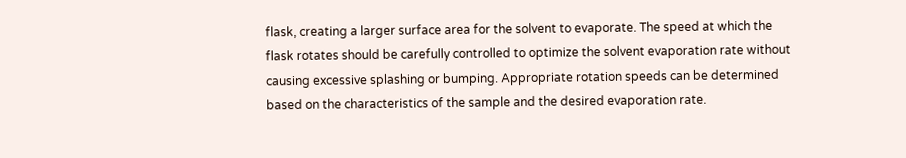flask, creating a larger surface area for the solvent to evaporate. The speed at which the flask rotates should be carefully controlled to optimize the solvent evaporation rate without causing excessive splashing or bumping. Appropriate rotation speeds can be determined based on the characteristics of the sample and the desired evaporation rate.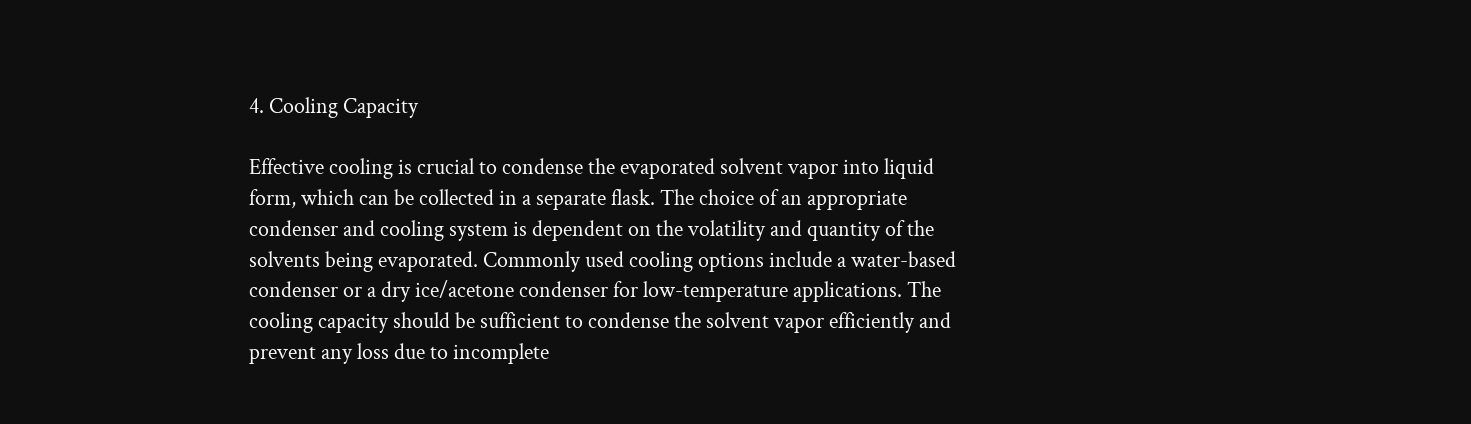4. Cooling Capacity

Effective cooling is crucial to condense the evaporated solvent vapor into liquid form, which can be collected in a separate flask. The choice of an appropriate condenser and cooling system is dependent on the volatility and quantity of the solvents being evaporated. Commonly used cooling options include a water-based condenser or a dry ice/acetone condenser for low-temperature applications. The cooling capacity should be sufficient to condense the solvent vapor efficiently and prevent any loss due to incomplete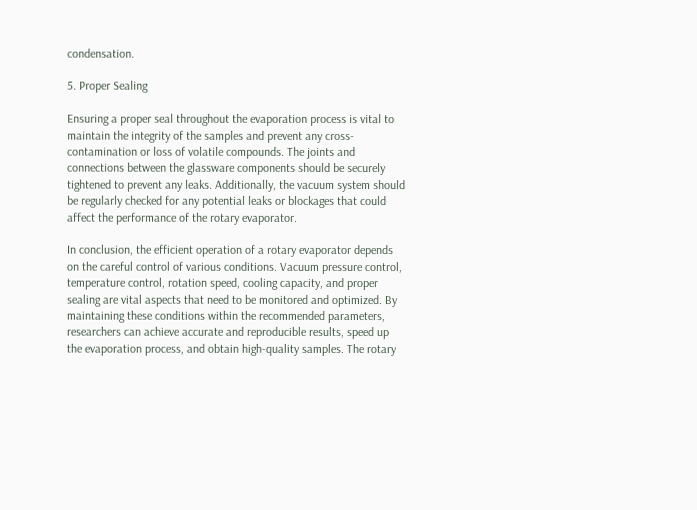condensation.

5. Proper Sealing

Ensuring a proper seal throughout the evaporation process is vital to maintain the integrity of the samples and prevent any cross-contamination or loss of volatile compounds. The joints and connections between the glassware components should be securely tightened to prevent any leaks. Additionally, the vacuum system should be regularly checked for any potential leaks or blockages that could affect the performance of the rotary evaporator.

In conclusion, the efficient operation of a rotary evaporator depends on the careful control of various conditions. Vacuum pressure control, temperature control, rotation speed, cooling capacity, and proper sealing are vital aspects that need to be monitored and optimized. By maintaining these conditions within the recommended parameters, researchers can achieve accurate and reproducible results, speed up the evaporation process, and obtain high-quality samples. The rotary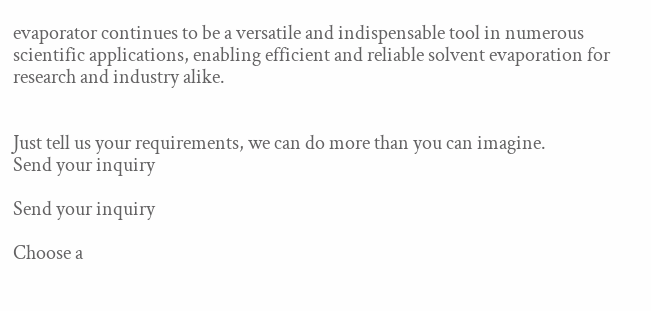evaporator continues to be a versatile and indispensable tool in numerous scientific applications, enabling efficient and reliable solvent evaporation for research and industry alike.


Just tell us your requirements, we can do more than you can imagine.
Send your inquiry

Send your inquiry

Choose a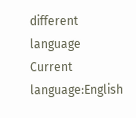different language
Current language:English